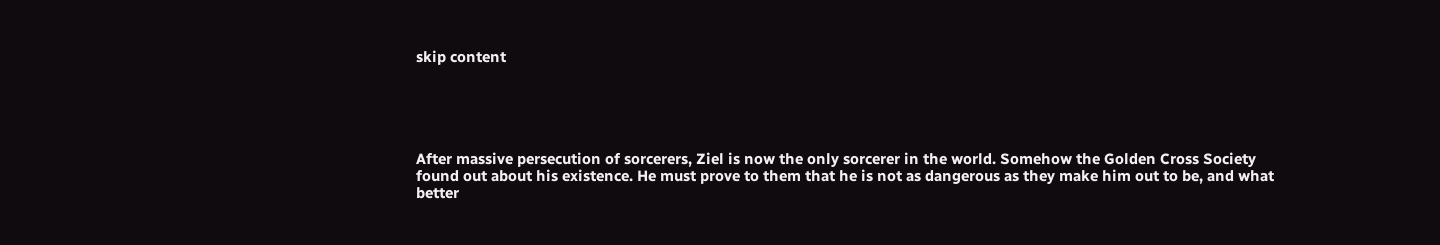skip content





After massive persecution of sorcerers, Ziel is now the only sorcerer in the world. Somehow the Golden Cross Society found out about his existence. He must prove to them that he is not as dangerous as they make him out to be, and what better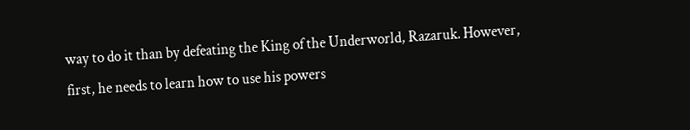way to do it than by defeating the King of the Underworld, Razaruk. However, first, he needs to learn how to use his powers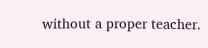without a proper teacher.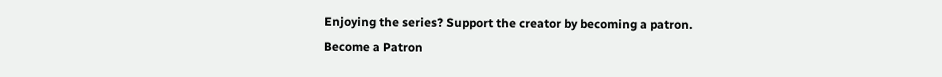Enjoying the series? Support the creator by becoming a patron.
Become a Patron